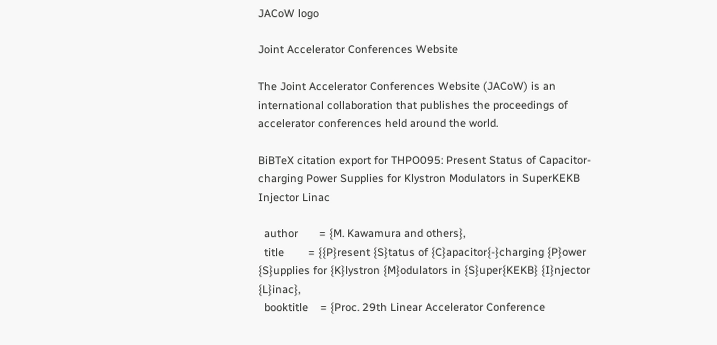JACoW logo

Joint Accelerator Conferences Website

The Joint Accelerator Conferences Website (JACoW) is an international collaboration that publishes the proceedings of accelerator conferences held around the world.

BiBTeX citation export for THPO095: Present Status of Capacitor-charging Power Supplies for Klystron Modulators in SuperKEKB Injector Linac

  author       = {M. Kawamura and others},
  title        = {{P}resent {S}tatus of {C}apacitor{-}charging {P}ower {S}upplies for {K}lystron {M}odulators in {S}uper{KEKB} {I}njector {L}inac},
  booktitle    = {Proc. 29th Linear Accelerator Conference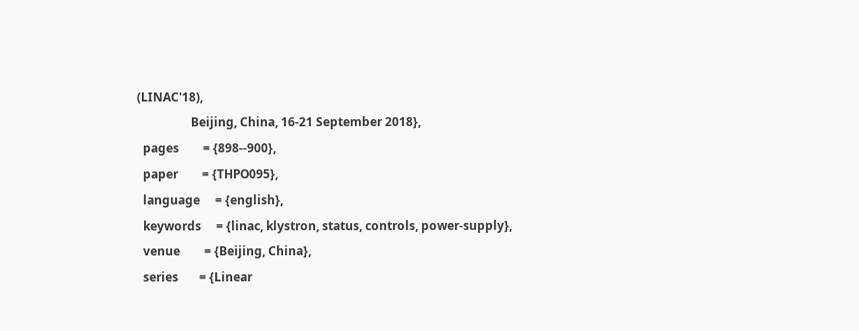(LINAC'18),
                  Beijing, China, 16-21 September 2018},
  pages        = {898--900},
  paper        = {THPO095},
  language     = {english},
  keywords     = {linac, klystron, status, controls, power-supply},
  venue        = {Beijing, China},
  series       = {Linear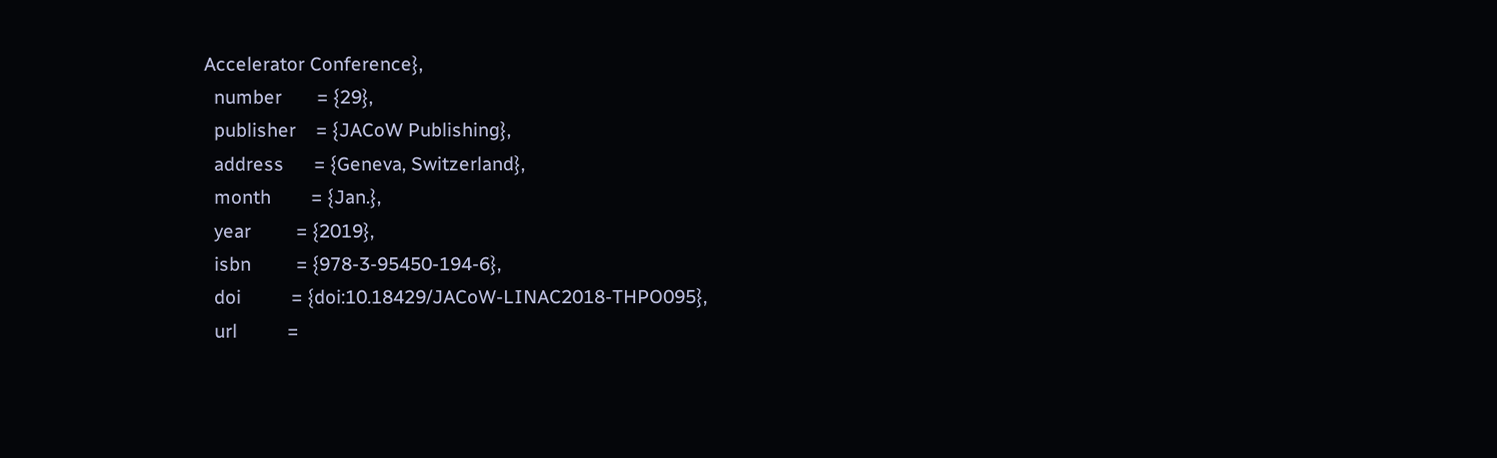Accelerator Conference},
  number       = {29},
  publisher    = {JACoW Publishing},
  address      = {Geneva, Switzerland},
  month        = {Jan.},
  year         = {2019},
  isbn         = {978-3-95450-194-6},
  doi          = {doi:10.18429/JACoW-LINAC2018-THPO095},
  url          =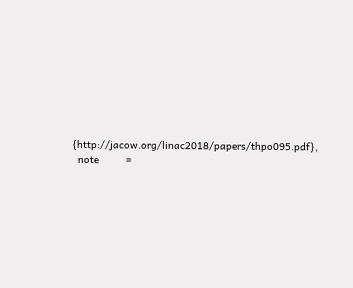{http://jacow.org/linac2018/papers/thpo095.pdf},
  note         =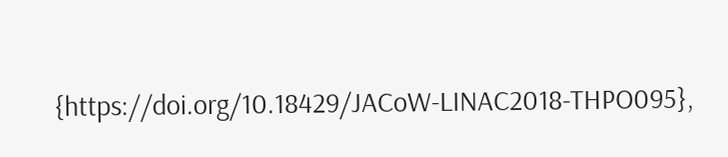{https://doi.org/10.18429/JACoW-LINAC2018-THPO095},